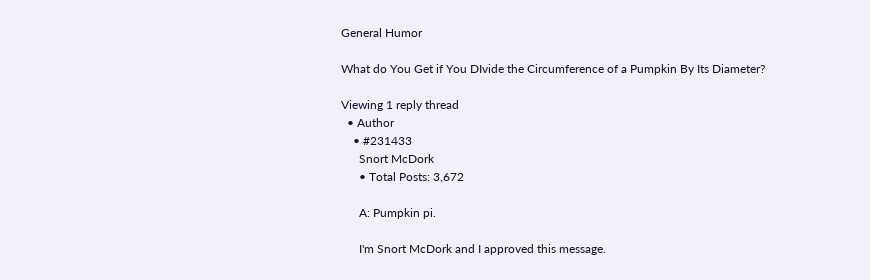General Humor

What do You Get if You DIvide the Circumference of a Pumpkin By Its Diameter?

Viewing 1 reply thread
  • Author
    • #231433
      Snort McDork
      • Total Posts: 3,672

      A: Pumpkin pi.

      I'm Snort McDork and I approved this message.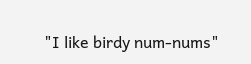"I like birdy num-nums"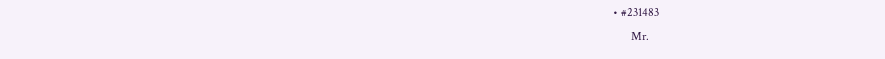• #231483
      Mr.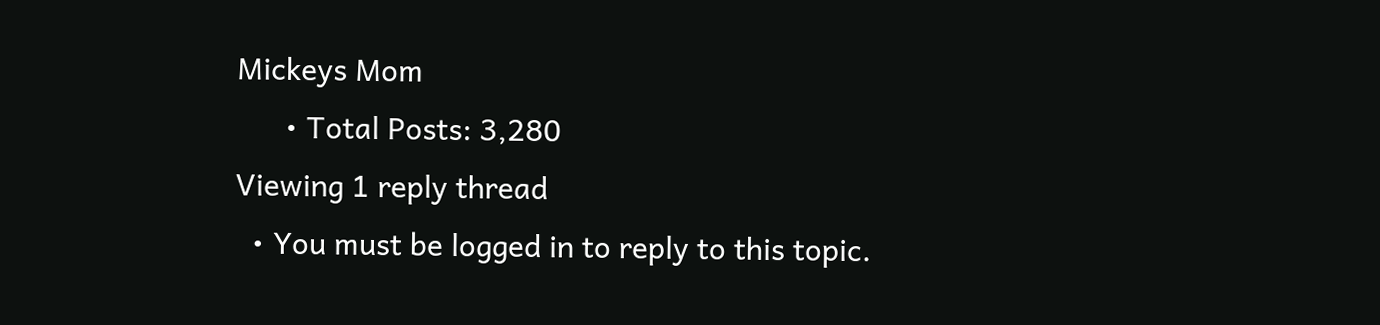Mickeys Mom
      • Total Posts: 3,280
Viewing 1 reply thread
  • You must be logged in to reply to this topic.